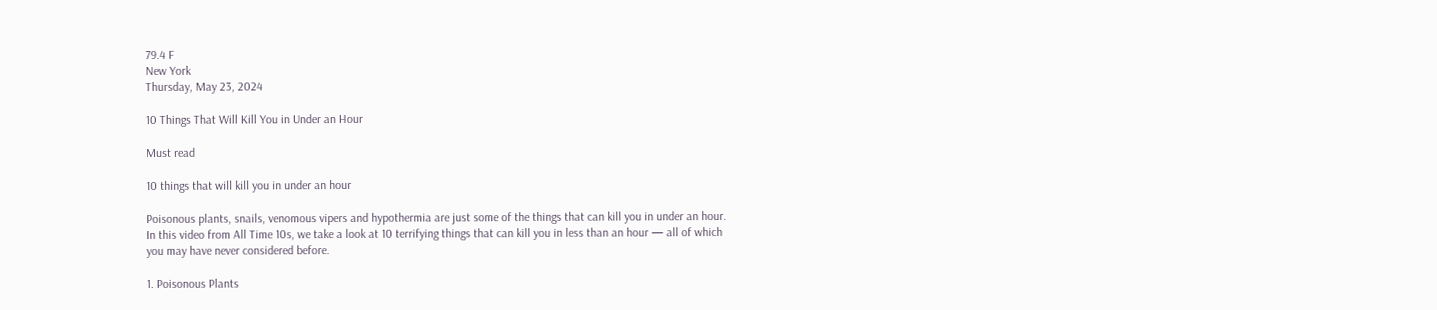79.4 F
New York
Thursday, May 23, 2024

10 Things That Will Kill You in Under an Hour

Must read

10 things that will kill you in under an hour

Poisonous plants, snails, venomous vipers and hypothermia are just some of the things that can kill you in under an hour. In this video from All Time 10s, we take a look at 10 terrifying things that can kill you in less than an hour — all of which you may have never considered before.

1. Poisonous Plants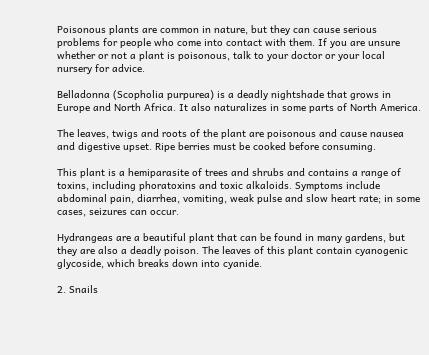Poisonous plants are common in nature, but they can cause serious problems for people who come into contact with them. If you are unsure whether or not a plant is poisonous, talk to your doctor or your local nursery for advice.

Belladonna (Scopholia purpurea) is a deadly nightshade that grows in Europe and North Africa. It also naturalizes in some parts of North America.

The leaves, twigs and roots of the plant are poisonous and cause nausea and digestive upset. Ripe berries must be cooked before consuming.

This plant is a hemiparasite of trees and shrubs and contains a range of toxins, including phoratoxins and toxic alkaloids. Symptoms include abdominal pain, diarrhea, vomiting, weak pulse and slow heart rate; in some cases, seizures can occur.

Hydrangeas are a beautiful plant that can be found in many gardens, but they are also a deadly poison. The leaves of this plant contain cyanogenic glycoside, which breaks down into cyanide.

2. Snails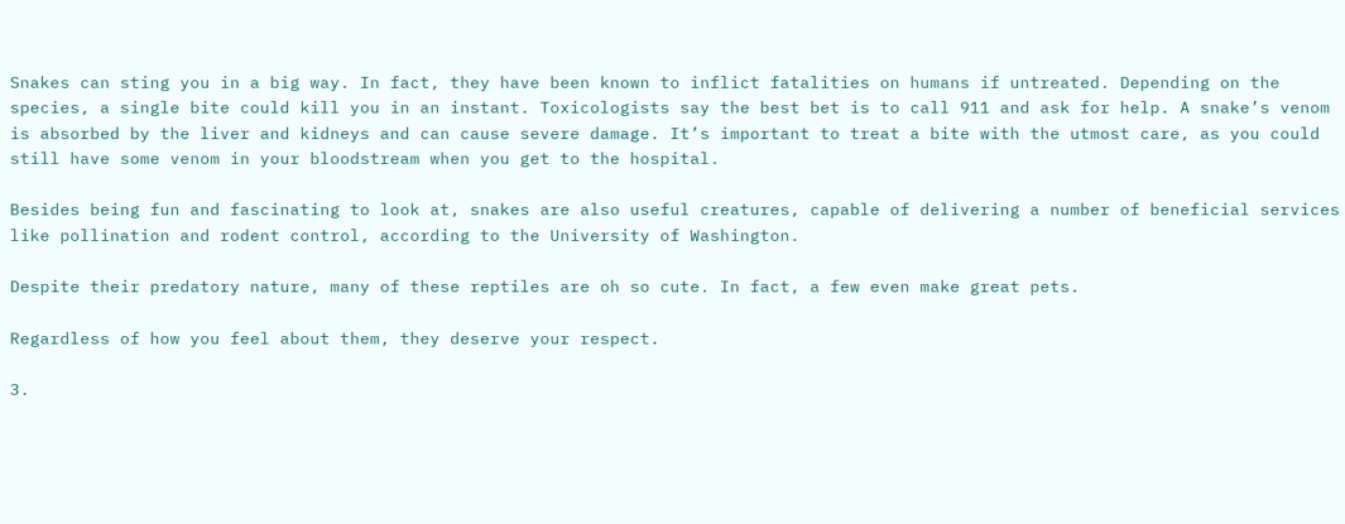Snakes can sting you in a big way. In fact, they have been known to inflict fatalities on humans if untreated. Depending on the species, a single bite could kill you in an instant. Toxicologists say the best bet is to call 911 and ask for help. A snake’s venom is absorbed by the liver and kidneys and can cause severe damage. It’s important to treat a bite with the utmost care, as you could still have some venom in your bloodstream when you get to the hospital.

Besides being fun and fascinating to look at, snakes are also useful creatures, capable of delivering a number of beneficial services like pollination and rodent control, according to the University of Washington.

Despite their predatory nature, many of these reptiles are oh so cute. In fact, a few even make great pets.

Regardless of how you feel about them, they deserve your respect.

3.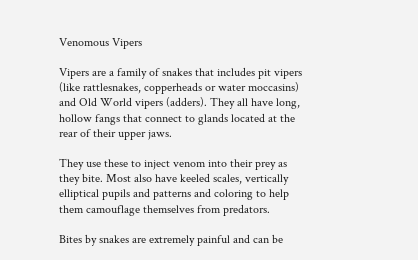Venomous Vipers

Vipers are a family of snakes that includes pit vipers (like rattlesnakes, copperheads or water moccasins) and Old World vipers (adders). They all have long, hollow fangs that connect to glands located at the rear of their upper jaws.

They use these to inject venom into their prey as they bite. Most also have keeled scales, vertically elliptical pupils and patterns and coloring to help them camouflage themselves from predators.

Bites by snakes are extremely painful and can be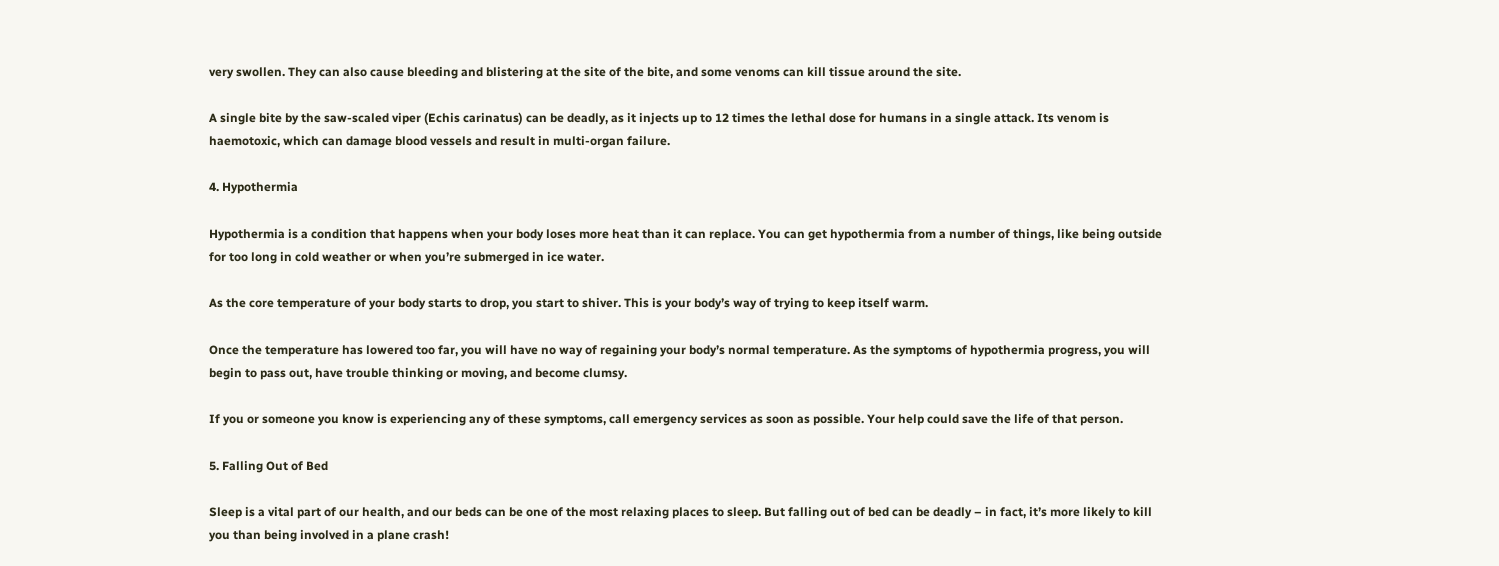very swollen. They can also cause bleeding and blistering at the site of the bite, and some venoms can kill tissue around the site.

A single bite by the saw-scaled viper (Echis carinatus) can be deadly, as it injects up to 12 times the lethal dose for humans in a single attack. Its venom is haemotoxic, which can damage blood vessels and result in multi-organ failure.

4. Hypothermia

Hypothermia is a condition that happens when your body loses more heat than it can replace. You can get hypothermia from a number of things, like being outside for too long in cold weather or when you’re submerged in ice water.

As the core temperature of your body starts to drop, you start to shiver. This is your body’s way of trying to keep itself warm.

Once the temperature has lowered too far, you will have no way of regaining your body’s normal temperature. As the symptoms of hypothermia progress, you will begin to pass out, have trouble thinking or moving, and become clumsy.

If you or someone you know is experiencing any of these symptoms, call emergency services as soon as possible. Your help could save the life of that person.

5. Falling Out of Bed

Sleep is a vital part of our health, and our beds can be one of the most relaxing places to sleep. But falling out of bed can be deadly – in fact, it’s more likely to kill you than being involved in a plane crash!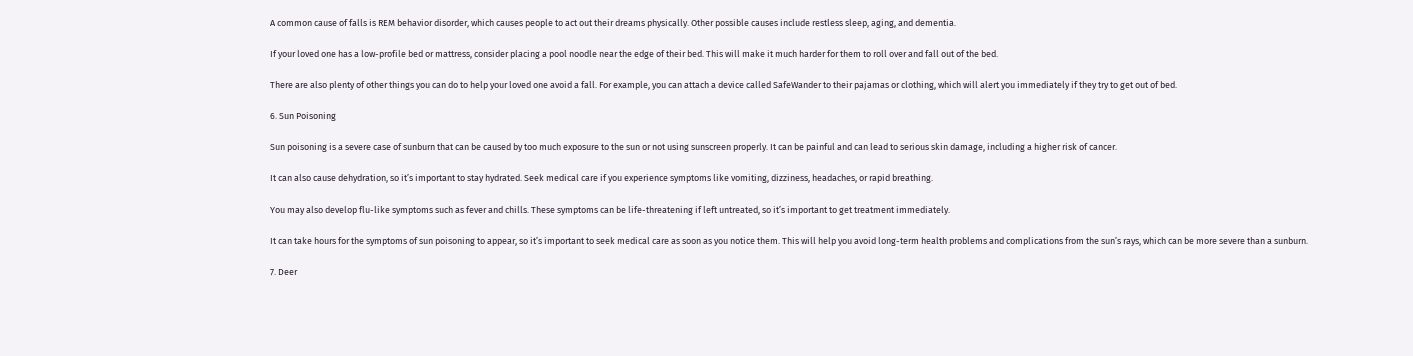A common cause of falls is REM behavior disorder, which causes people to act out their dreams physically. Other possible causes include restless sleep, aging, and dementia.

If your loved one has a low-profile bed or mattress, consider placing a pool noodle near the edge of their bed. This will make it much harder for them to roll over and fall out of the bed.

There are also plenty of other things you can do to help your loved one avoid a fall. For example, you can attach a device called SafeWander to their pajamas or clothing, which will alert you immediately if they try to get out of bed.

6. Sun Poisoning

Sun poisoning is a severe case of sunburn that can be caused by too much exposure to the sun or not using sunscreen properly. It can be painful and can lead to serious skin damage, including a higher risk of cancer.

It can also cause dehydration, so it’s important to stay hydrated. Seek medical care if you experience symptoms like vomiting, dizziness, headaches, or rapid breathing.

You may also develop flu-like symptoms such as fever and chills. These symptoms can be life-threatening if left untreated, so it’s important to get treatment immediately.

It can take hours for the symptoms of sun poisoning to appear, so it’s important to seek medical care as soon as you notice them. This will help you avoid long-term health problems and complications from the sun’s rays, which can be more severe than a sunburn.

7. Deer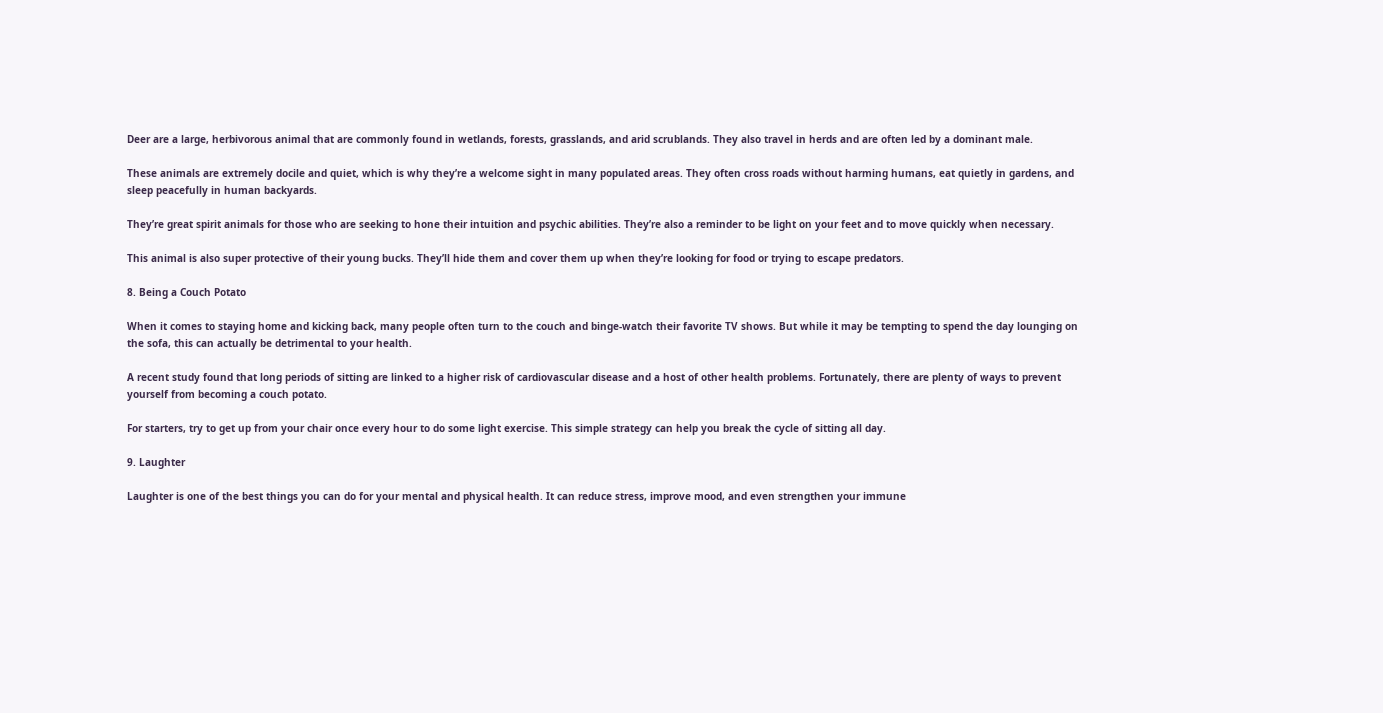Deer are a large, herbivorous animal that are commonly found in wetlands, forests, grasslands, and arid scrublands. They also travel in herds and are often led by a dominant male.

These animals are extremely docile and quiet, which is why they’re a welcome sight in many populated areas. They often cross roads without harming humans, eat quietly in gardens, and sleep peacefully in human backyards.

They’re great spirit animals for those who are seeking to hone their intuition and psychic abilities. They’re also a reminder to be light on your feet and to move quickly when necessary.

This animal is also super protective of their young bucks. They’ll hide them and cover them up when they’re looking for food or trying to escape predators.

8. Being a Couch Potato

When it comes to staying home and kicking back, many people often turn to the couch and binge-watch their favorite TV shows. But while it may be tempting to spend the day lounging on the sofa, this can actually be detrimental to your health.

A recent study found that long periods of sitting are linked to a higher risk of cardiovascular disease and a host of other health problems. Fortunately, there are plenty of ways to prevent yourself from becoming a couch potato.

For starters, try to get up from your chair once every hour to do some light exercise. This simple strategy can help you break the cycle of sitting all day.

9. Laughter

Laughter is one of the best things you can do for your mental and physical health. It can reduce stress, improve mood, and even strengthen your immune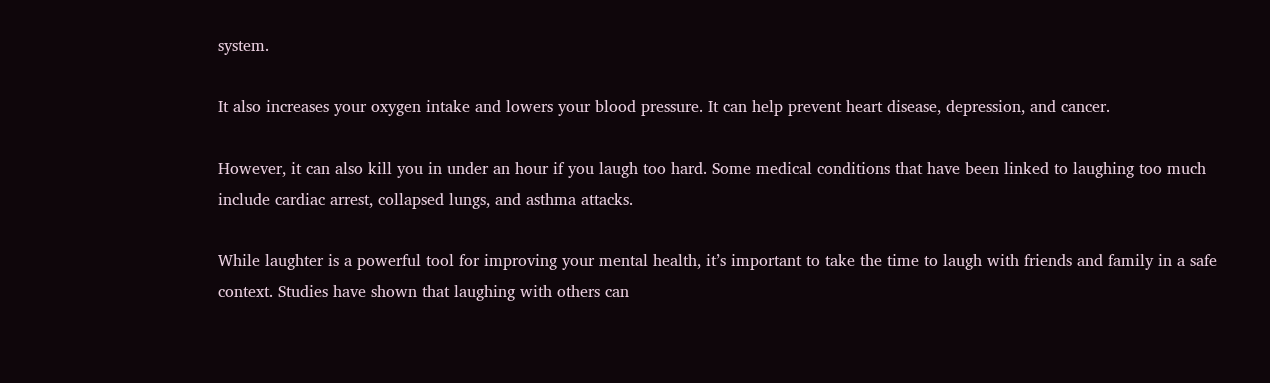system.

It also increases your oxygen intake and lowers your blood pressure. It can help prevent heart disease, depression, and cancer.

However, it can also kill you in under an hour if you laugh too hard. Some medical conditions that have been linked to laughing too much include cardiac arrest, collapsed lungs, and asthma attacks.

While laughter is a powerful tool for improving your mental health, it’s important to take the time to laugh with friends and family in a safe context. Studies have shown that laughing with others can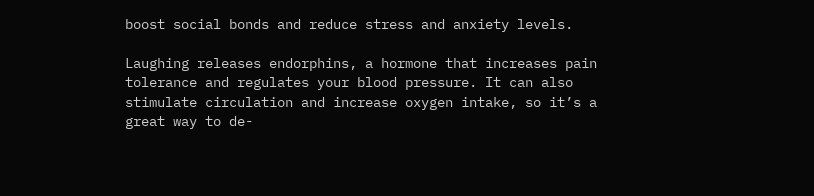boost social bonds and reduce stress and anxiety levels.

Laughing releases endorphins, a hormone that increases pain tolerance and regulates your blood pressure. It can also stimulate circulation and increase oxygen intake, so it’s a great way to de-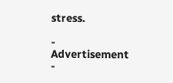stress.

- Advertisement -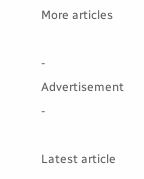More articles

- Advertisement -

Latest article